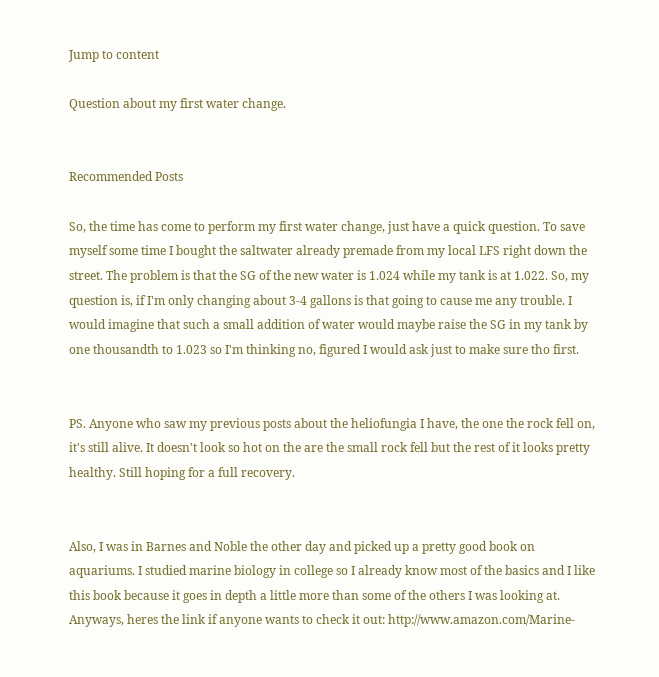Jump to content

Question about my first water change.


Recommended Posts

So, the time has come to perform my first water change, just have a quick question. To save myself some time I bought the saltwater already premade from my local LFS right down the street. The problem is that the SG of the new water is 1.024 while my tank is at 1.022. So, my question is, if I'm only changing about 3-4 gallons is that going to cause me any trouble. I would imagine that such a small addition of water would maybe raise the SG in my tank by one thousandth to 1.023 so I'm thinking no, figured I would ask just to make sure tho first.


PS. Anyone who saw my previous posts about the heliofungia I have, the one the rock fell on, it's still alive. It doesn't look so hot on the are the small rock fell but the rest of it looks pretty healthy. Still hoping for a full recovery.


Also, I was in Barnes and Noble the other day and picked up a pretty good book on aquariums. I studied marine biology in college so I already know most of the basics and I like this book because it goes in depth a little more than some of the others I was looking at. Anyways, heres the link if anyone wants to check it out: http://www.amazon.com/Marine-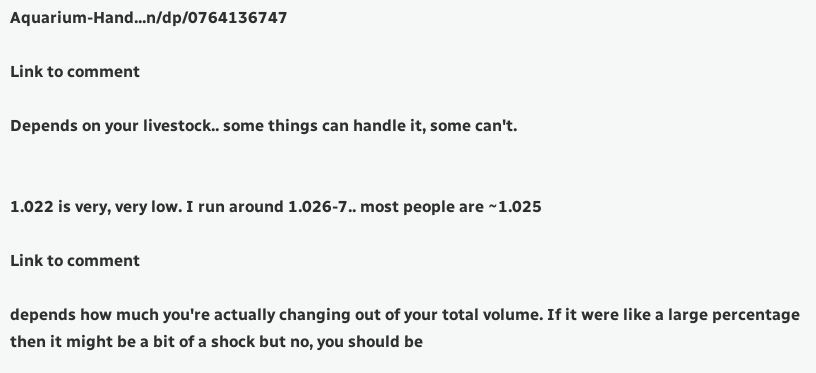Aquarium-Hand...n/dp/0764136747

Link to comment

Depends on your livestock.. some things can handle it, some can't.


1.022 is very, very low. I run around 1.026-7.. most people are ~1.025

Link to comment

depends how much you're actually changing out of your total volume. If it were like a large percentage then it might be a bit of a shock but no, you should be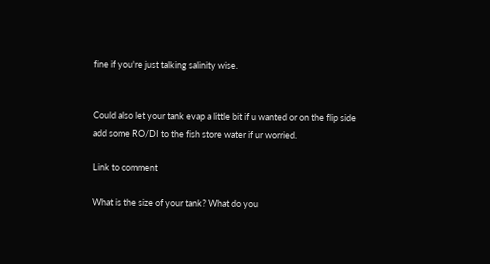fine if you're just talking salinity wise.


Could also let your tank evap a little bit if u wanted or on the flip side add some RO/DI to the fish store water if ur worried.

Link to comment

What is the size of your tank? What do you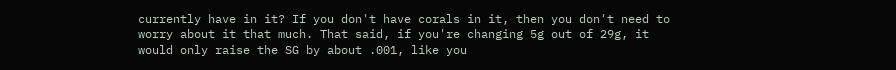currently have in it? If you don't have corals in it, then you don't need to worry about it that much. That said, if you're changing 5g out of 29g, it would only raise the SG by about .001, like you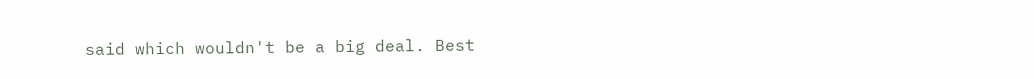said which wouldn't be a big deal. Best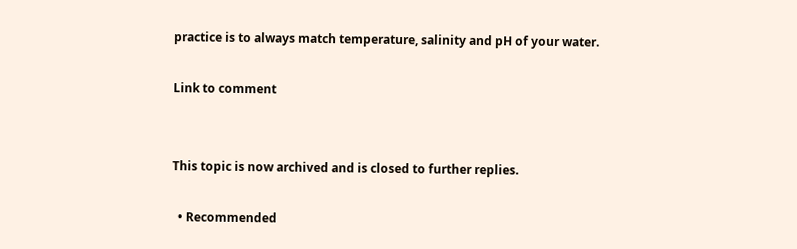practice is to always match temperature, salinity and pH of your water.

Link to comment


This topic is now archived and is closed to further replies.

  • Recommended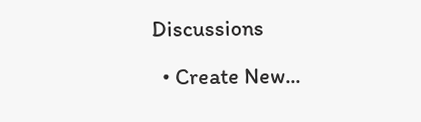Discussions

  • Create New...